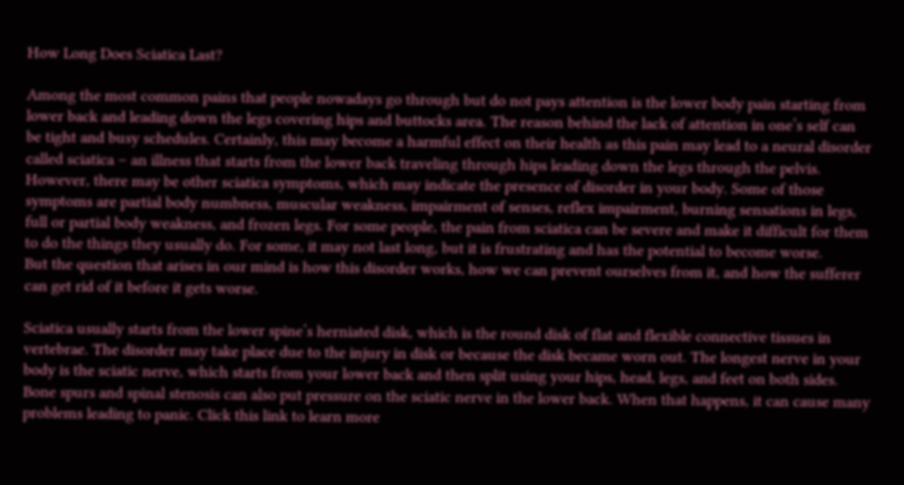How Long Does Sciatica Last?

Among the most common pains that people nowadays go through but do not pays attention is the lower body pain starting from lower back and leading down the legs covering hips and buttocks area. The reason behind the lack of attention in one’s self can be tight and busy schedules. Certainly, this may become a harmful effect on their health as this pain may lead to a neural disorder called sciatica – an illness that starts from the lower back traveling through hips leading down the legs through the pelvis. However, there may be other sciatica symptoms, which may indicate the presence of disorder in your body. Some of those symptoms are partial body numbness, muscular weakness, impairment of senses, reflex impairment, burning sensations in legs, full or partial body weakness, and frozen legs. For some people, the pain from sciatica can be severe and make it difficult for them to do the things they usually do. For some, it may not last long, but it is frustrating and has the potential to become worse.
But the question that arises in our mind is how this disorder works, how we can prevent ourselves from it, and how the sufferer can get rid of it before it gets worse.

Sciatica usually starts from the lower spine’s herniated disk, which is the round disk of flat and flexible connective tissues in vertebrae. The disorder may take place due to the injury in disk or because the disk became worn out. The longest nerve in your body is the sciatic nerve, which starts from your lower back and then split using your hips, head, legs, and feet on both sides. Bone spurs and spinal stenosis can also put pressure on the sciatic nerve in the lower back. When that happens, it can cause many problems leading to panic. Click this link to learn more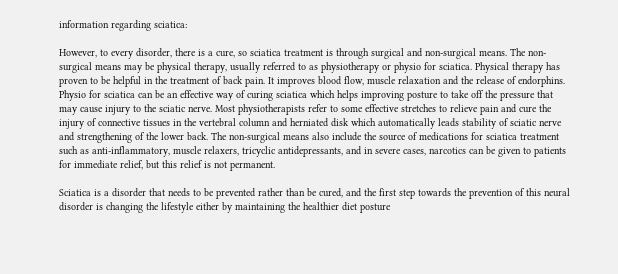information regarding sciatica:

However, to every disorder, there is a cure, so sciatica treatment is through surgical and non-surgical means. The non-surgical means may be physical therapy, usually referred to as physiotherapy or physio for sciatica. Physical therapy has proven to be helpful in the treatment of back pain. It improves blood flow, muscle relaxation and the release of endorphins. Physio for sciatica can be an effective way of curing sciatica which helps improving posture to take off the pressure that may cause injury to the sciatic nerve. Most physiotherapists refer to some effective stretches to relieve pain and cure the injury of connective tissues in the vertebral column and herniated disk which automatically leads stability of sciatic nerve and strengthening of the lower back. The non-surgical means also include the source of medications for sciatica treatment such as anti-inflammatory, muscle relaxers, tricyclic antidepressants, and in severe cases, narcotics can be given to patients for immediate relief, but this relief is not permanent.

Sciatica is a disorder that needs to be prevented rather than be cured, and the first step towards the prevention of this neural disorder is changing the lifestyle either by maintaining the healthier diet posture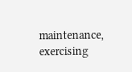maintenance, exercising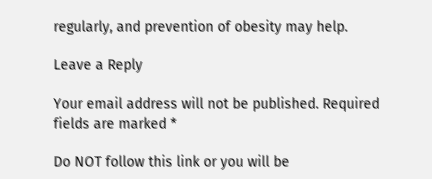regularly, and prevention of obesity may help.

Leave a Reply

Your email address will not be published. Required fields are marked *

Do NOT follow this link or you will be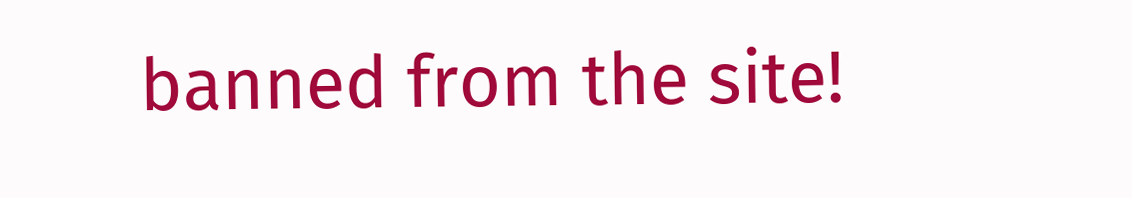banned from the site!